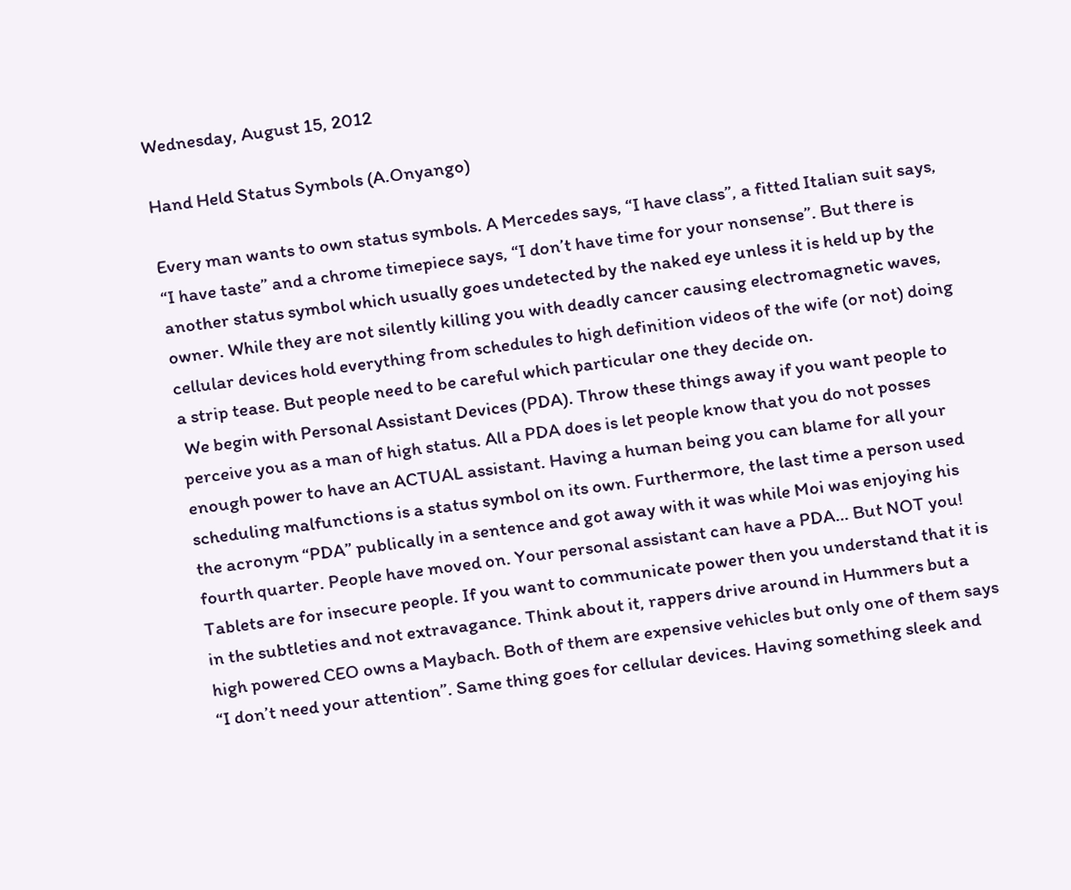Wednesday, August 15, 2012

Hand Held Status Symbols (A.Onyango)

Every man wants to own status symbols. A Mercedes says, “I have class”, a fitted Italian suit says, “I have taste” and a chrome timepiece says, “I don’t have time for your nonsense”. But there is another status symbol which usually goes undetected by the naked eye unless it is held up by the owner. While they are not silently killing you with deadly cancer causing electromagnetic waves, cellular devices hold everything from schedules to high definition videos of the wife (or not) doing a strip tease. But people need to be careful which particular one they decide on.
 We begin with Personal Assistant Devices (PDA). Throw these things away if you want people to perceive you as a man of high status. All a PDA does is let people know that you do not posses enough power to have an ACTUAL assistant. Having a human being you can blame for all your scheduling malfunctions is a status symbol on its own. Furthermore, the last time a person used the acronym “PDA” publically in a sentence and got away with it was while Moi was enjoying his fourth quarter. People have moved on. Your personal assistant can have a PDA… But NOT you!
Tablets are for insecure people. If you want to communicate power then you understand that it is in the subtleties and not extravagance. Think about it, rappers drive around in Hummers but a high powered CEO owns a Maybach. Both of them are expensive vehicles but only one of them says “I don’t need your attention”. Same thing goes for cellular devices. Having something sleek and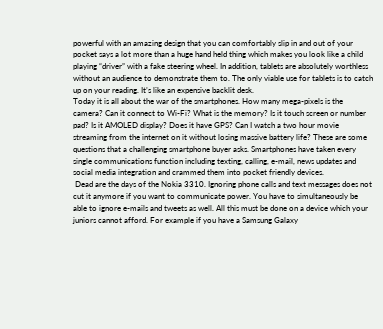powerful with an amazing design that you can comfortably slip in and out of your pocket says a lot more than a huge hand held thing which makes you look like a child playing “driver” with a fake steering wheel. In addition, tablets are absolutely worthless without an audience to demonstrate them to. The only viable use for tablets is to catch up on your reading. It’s like an expensive backlit desk.
Today it is all about the war of the smartphones. How many mega-pixels is the camera? Can it connect to Wi-Fi? What is the memory? Is it touch screen or number pad? Is it AMOLED display? Does it have GPS? Can I watch a two hour movie streaming from the internet on it without losing massive battery life? These are some questions that a challenging smartphone buyer asks. Smartphones have taken every single communications function including texting, calling, e-mail, news updates and social media integration and crammed them into pocket friendly devices.
 Dead are the days of the Nokia 3310. Ignoring phone calls and text messages does not cut it anymore if you want to communicate power. You have to simultaneously be able to ignore e-mails and tweets as well. All this must be done on a device which your juniors cannot afford. For example if you have a Samsung Galaxy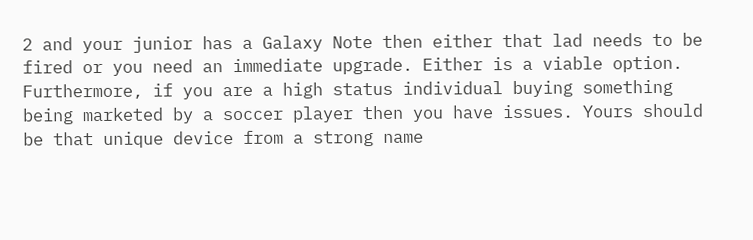2 and your junior has a Galaxy Note then either that lad needs to be fired or you need an immediate upgrade. Either is a viable option.
Furthermore, if you are a high status individual buying something being marketed by a soccer player then you have issues. Yours should be that unique device from a strong name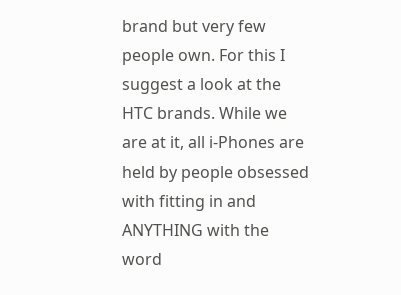brand but very few people own. For this I suggest a look at the HTC brands. While we are at it, all i-Phones are held by people obsessed with fitting in and ANYTHING with the word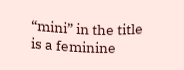“mini” in the title is a feminine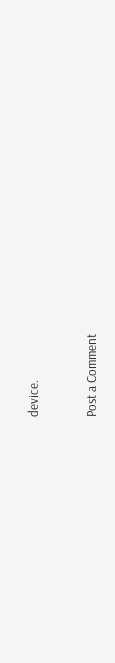device.


Post a Comment